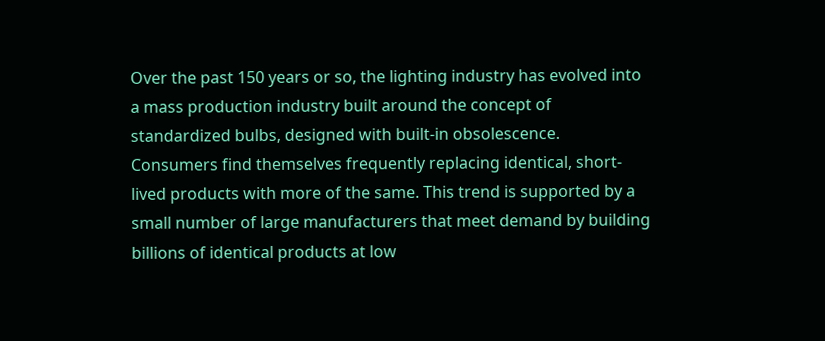Over the past 150 years or so, the lighting industry has evolved into a mass production industry built around the concept of standardized bulbs, designed with built-in obsolescence.  Consumers find themselves frequently replacing identical, short-lived products with more of the same. This trend is supported by a small number of large manufacturers that meet demand by building billions of identical products at low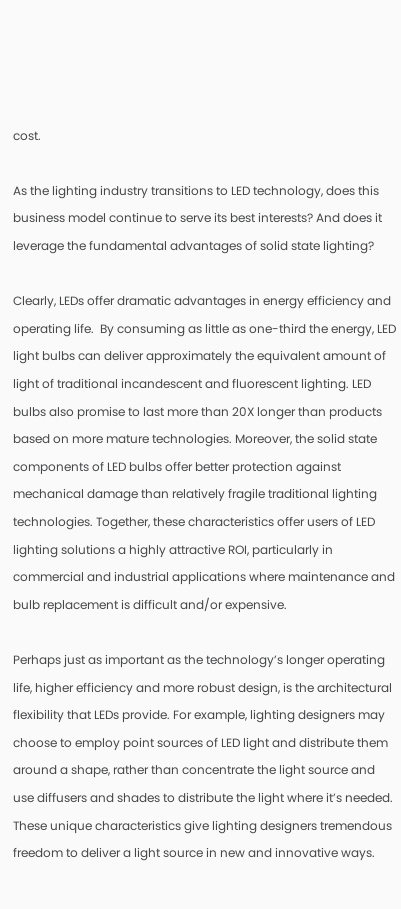cost.

As the lighting industry transitions to LED technology, does this business model continue to serve its best interests? And does it leverage the fundamental advantages of solid state lighting?

Clearly, LEDs offer dramatic advantages in energy efficiency and operating life.  By consuming as little as one-third the energy, LED light bulbs can deliver approximately the equivalent amount of light of traditional incandescent and fluorescent lighting. LED bulbs also promise to last more than 20X longer than products based on more mature technologies. Moreover, the solid state components of LED bulbs offer better protection against mechanical damage than relatively fragile traditional lighting technologies. Together, these characteristics offer users of LED lighting solutions a highly attractive ROI, particularly in commercial and industrial applications where maintenance and bulb replacement is difficult and/or expensive.

Perhaps just as important as the technology’s longer operating life, higher efficiency and more robust design, is the architectural flexibility that LEDs provide. For example, lighting designers may choose to employ point sources of LED light and distribute them around a shape, rather than concentrate the light source and use diffusers and shades to distribute the light where it’s needed. These unique characteristics give lighting designers tremendous freedom to deliver a light source in new and innovative ways.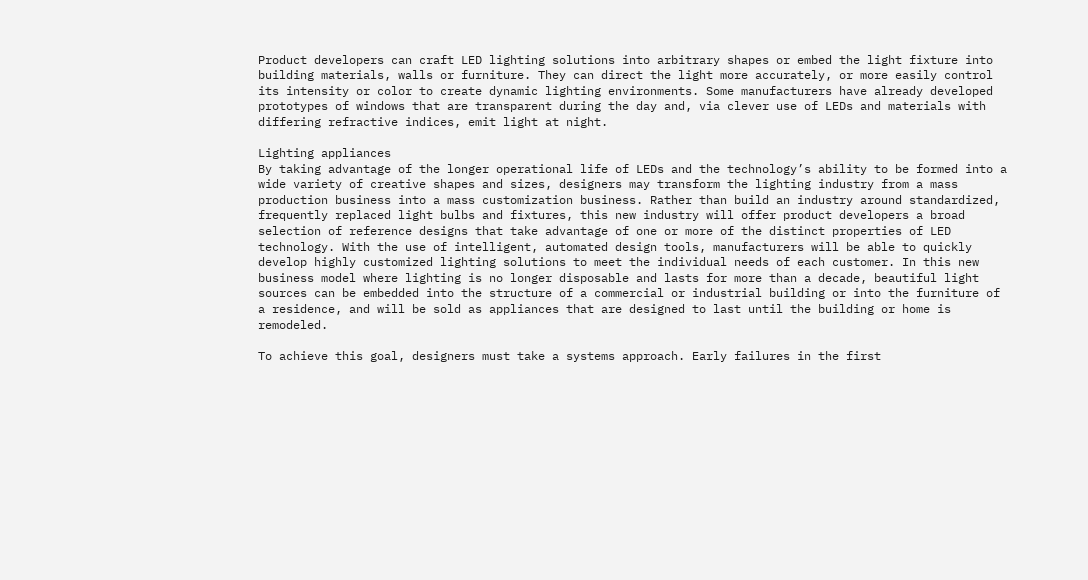Product developers can craft LED lighting solutions into arbitrary shapes or embed the light fixture into building materials, walls or furniture. They can direct the light more accurately, or more easily control its intensity or color to create dynamic lighting environments. Some manufacturers have already developed prototypes of windows that are transparent during the day and, via clever use of LEDs and materials with differing refractive indices, emit light at night.

Lighting appliances
By taking advantage of the longer operational life of LEDs and the technology’s ability to be formed into a wide variety of creative shapes and sizes, designers may transform the lighting industry from a mass production business into a mass customization business. Rather than build an industry around standardized, frequently replaced light bulbs and fixtures, this new industry will offer product developers a broad selection of reference designs that take advantage of one or more of the distinct properties of LED technology. With the use of intelligent, automated design tools, manufacturers will be able to quickly develop highly customized lighting solutions to meet the individual needs of each customer. In this new business model where lighting is no longer disposable and lasts for more than a decade, beautiful light sources can be embedded into the structure of a commercial or industrial building or into the furniture of a residence, and will be sold as appliances that are designed to last until the building or home is remodeled.

To achieve this goal, designers must take a systems approach. Early failures in the first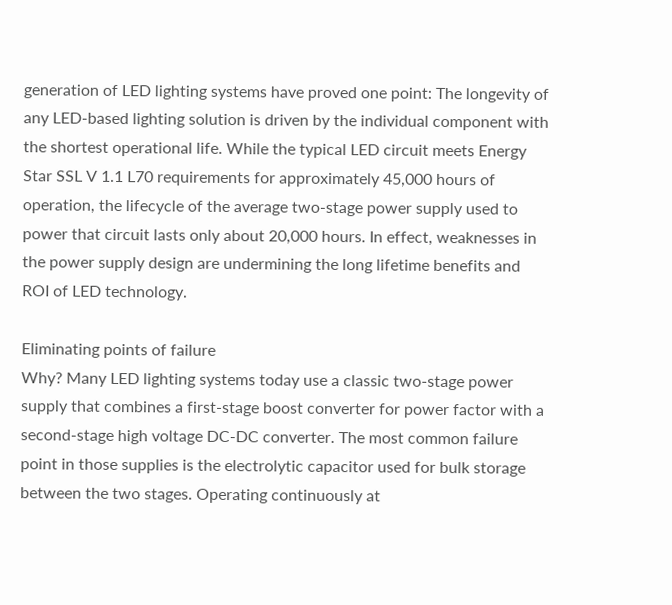generation of LED lighting systems have proved one point: The longevity of any LED-based lighting solution is driven by the individual component with the shortest operational life. While the typical LED circuit meets Energy Star SSL V 1.1 L70 requirements for approximately 45,000 hours of operation, the lifecycle of the average two-stage power supply used to power that circuit lasts only about 20,000 hours. In effect, weaknesses in the power supply design are undermining the long lifetime benefits and ROI of LED technology.

Eliminating points of failure
Why? Many LED lighting systems today use a classic two-stage power supply that combines a first-stage boost converter for power factor with a second-stage high voltage DC-DC converter. The most common failure point in those supplies is the electrolytic capacitor used for bulk storage between the two stages. Operating continuously at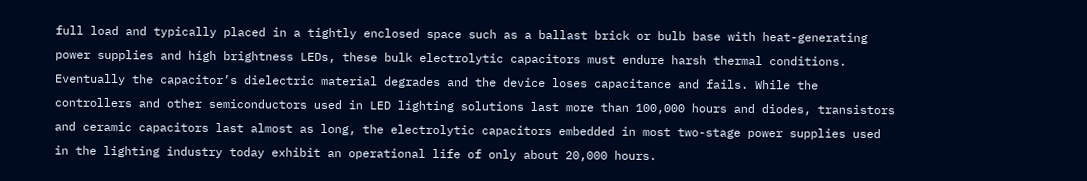full load and typically placed in a tightly enclosed space such as a ballast brick or bulb base with heat-generating power supplies and high brightness LEDs, these bulk electrolytic capacitors must endure harsh thermal conditions. Eventually the capacitor’s dielectric material degrades and the device loses capacitance and fails. While the controllers and other semiconductors used in LED lighting solutions last more than 100,000 hours and diodes, transistors and ceramic capacitors last almost as long, the electrolytic capacitors embedded in most two-stage power supplies used in the lighting industry today exhibit an operational life of only about 20,000 hours.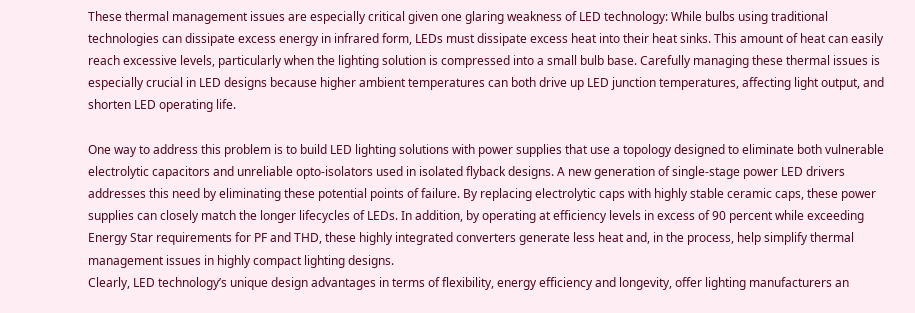These thermal management issues are especially critical given one glaring weakness of LED technology: While bulbs using traditional technologies can dissipate excess energy in infrared form, LEDs must dissipate excess heat into their heat sinks. This amount of heat can easily reach excessive levels, particularly when the lighting solution is compressed into a small bulb base. Carefully managing these thermal issues is especially crucial in LED designs because higher ambient temperatures can both drive up LED junction temperatures, affecting light output, and shorten LED operating life.

One way to address this problem is to build LED lighting solutions with power supplies that use a topology designed to eliminate both vulnerable electrolytic capacitors and unreliable opto-isolators used in isolated flyback designs. A new generation of single-stage power LED drivers addresses this need by eliminating these potential points of failure. By replacing electrolytic caps with highly stable ceramic caps, these power supplies can closely match the longer lifecycles of LEDs. In addition, by operating at efficiency levels in excess of 90 percent while exceeding Energy Star requirements for PF and THD, these highly integrated converters generate less heat and, in the process, help simplify thermal management issues in highly compact lighting designs.
Clearly, LED technology’s unique design advantages in terms of flexibility, energy efficiency and longevity, offer lighting manufacturers an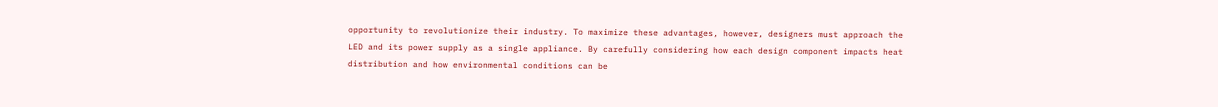opportunity to revolutionize their industry. To maximize these advantages, however, designers must approach the LED and its power supply as a single appliance. By carefully considering how each design component impacts heat distribution and how environmental conditions can be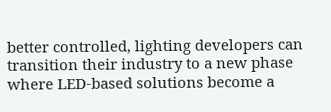better controlled, lighting developers can transition their industry to a new phase where LED-based solutions become a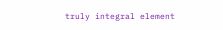truly integral element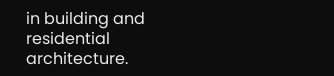in building and residential architecture.